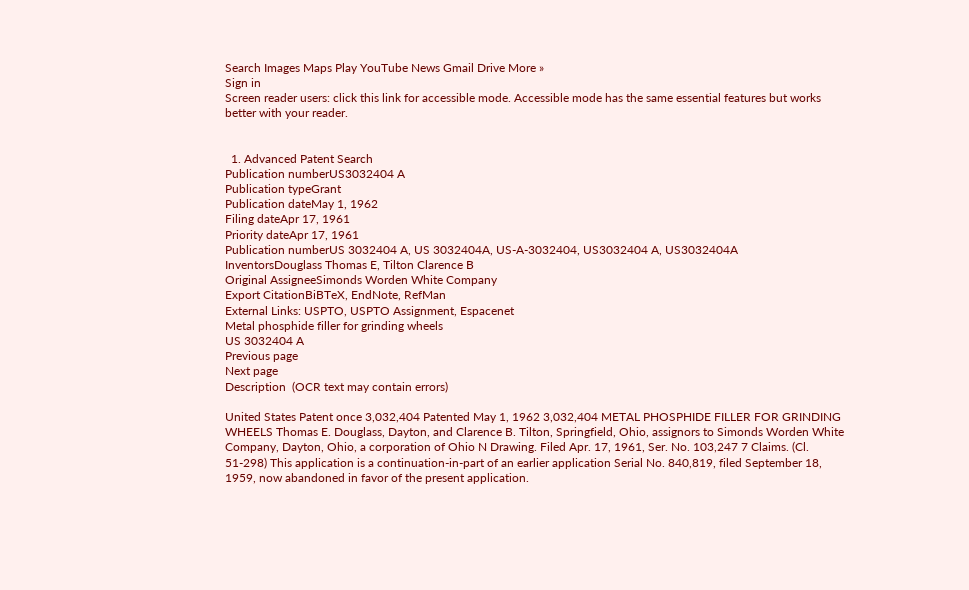Search Images Maps Play YouTube News Gmail Drive More »
Sign in
Screen reader users: click this link for accessible mode. Accessible mode has the same essential features but works better with your reader.


  1. Advanced Patent Search
Publication numberUS3032404 A
Publication typeGrant
Publication dateMay 1, 1962
Filing dateApr 17, 1961
Priority dateApr 17, 1961
Publication numberUS 3032404 A, US 3032404A, US-A-3032404, US3032404 A, US3032404A
InventorsDouglass Thomas E, Tilton Clarence B
Original AssigneeSimonds Worden White Company
Export CitationBiBTeX, EndNote, RefMan
External Links: USPTO, USPTO Assignment, Espacenet
Metal phosphide filler for grinding wheels
US 3032404 A
Previous page
Next page
Description  (OCR text may contain errors)

United States Patent once 3,032,404 Patented May 1, 1962 3,032,404 METAL PHOSPHIDE FILLER FOR GRINDING WHEELS Thomas E. Douglass, Dayton, and Clarence B. Tilton, Springfield, Ohio, assignors to Simonds Worden White Company, Dayton, Ohio, a corporation of Ohio N Drawing. Filed Apr. 17, 1961, Ser. No. 103,247 7 Claims. (Cl. 51-298) This application is a continuation-in-part of an earlier application Serial No. 840,819, filed September 18, 1959, now abandoned in favor of the present application.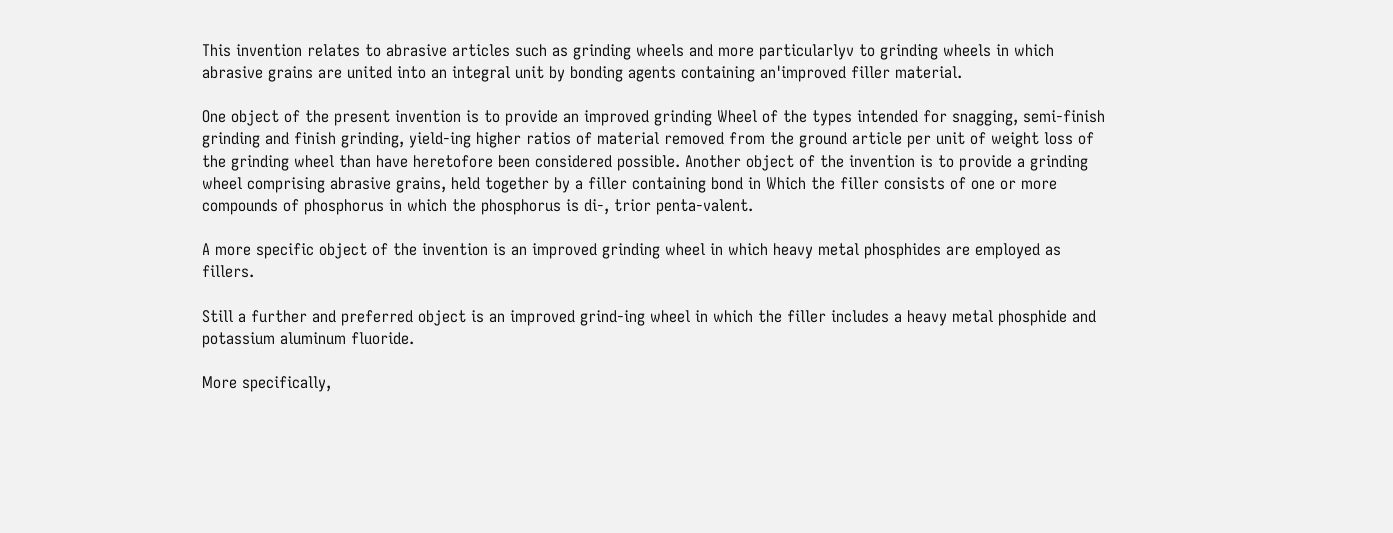This invention relates to abrasive articles such as grinding wheels and more particularlyv to grinding wheels in which abrasive grains are united into an integral unit by bonding agents containing an'improved filler material.

One object of the present invention is to provide an improved grinding Wheel of the types intended for snagging, semi-finish grinding and finish grinding, yield-ing higher ratios of material removed from the ground article per unit of weight loss of the grinding wheel than have heretofore been considered possible. Another object of the invention is to provide a grinding wheel comprising abrasive grains, held together by a filler containing bond in Which the filler consists of one or more compounds of phosphorus in which the phosphorus is di-, trior penta-valent.

A more specific object of the invention is an improved grinding wheel in which heavy metal phosphides are employed as fillers.

Still a further and preferred object is an improved grind-ing wheel in which the filler includes a heavy metal phosphide and potassium aluminum fluoride.

More specifically,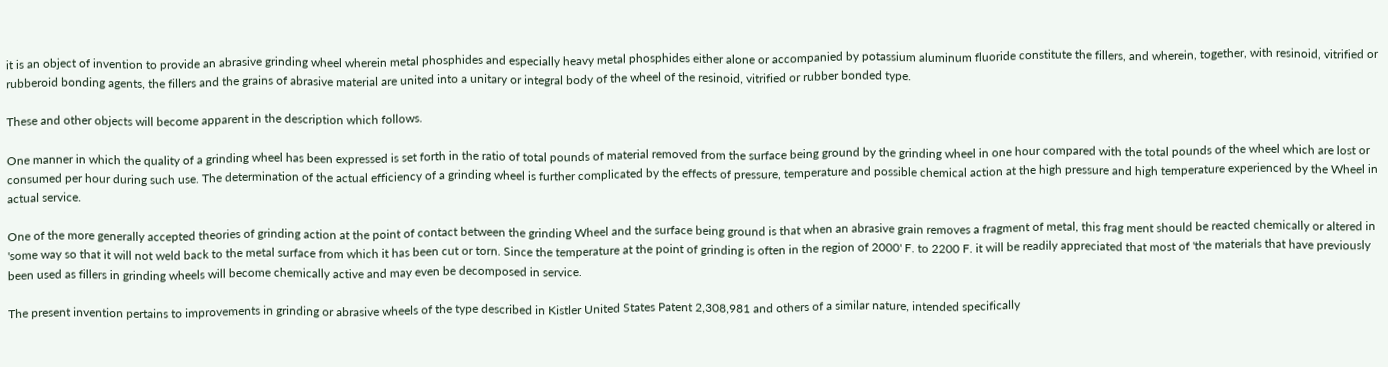it is an object of invention to provide an abrasive grinding wheel wherein metal phosphides and especially heavy metal phosphides either alone or accompanied by potassium aluminum fluoride constitute the fillers, and wherein, together, with resinoid, vitrified or rubberoid bonding agents, the fillers and the grains of abrasive material are united into a unitary or integral body of the wheel of the resinoid, vitrified or rubber bonded type.

These and other objects will become apparent in the description which follows.

One manner in which the quality of a grinding wheel has been expressed is set forth in the ratio of total pounds of material removed from the surface being ground by the grinding wheel in one hour compared with the total pounds of the wheel which are lost or consumed per hour during such use. The determination of the actual efficiency of a grinding wheel is further complicated by the effects of pressure, temperature and possible chemical action at the high pressure and high temperature experienced by the Wheel in actual service.

One of the more generally accepted theories of grinding action at the point of contact between the grinding Wheel and the surface being ground is that when an abrasive grain removes a fragment of metal, this frag ment should be reacted chemically or altered in 'some way so that it will not weld back to the metal surface from which it has been cut or torn. Since the temperature at the point of grinding is often in the region of 2000' F. to 2200 F. it will be readily appreciated that most of 'the materials that have previously been used as fillers in grinding wheels will become chemically active and may even be decomposed in service.

The present invention pertains to improvements in grinding or abrasive wheels of the type described in Kistler United States Patent 2,308,981 and others of a similar nature, intended specifically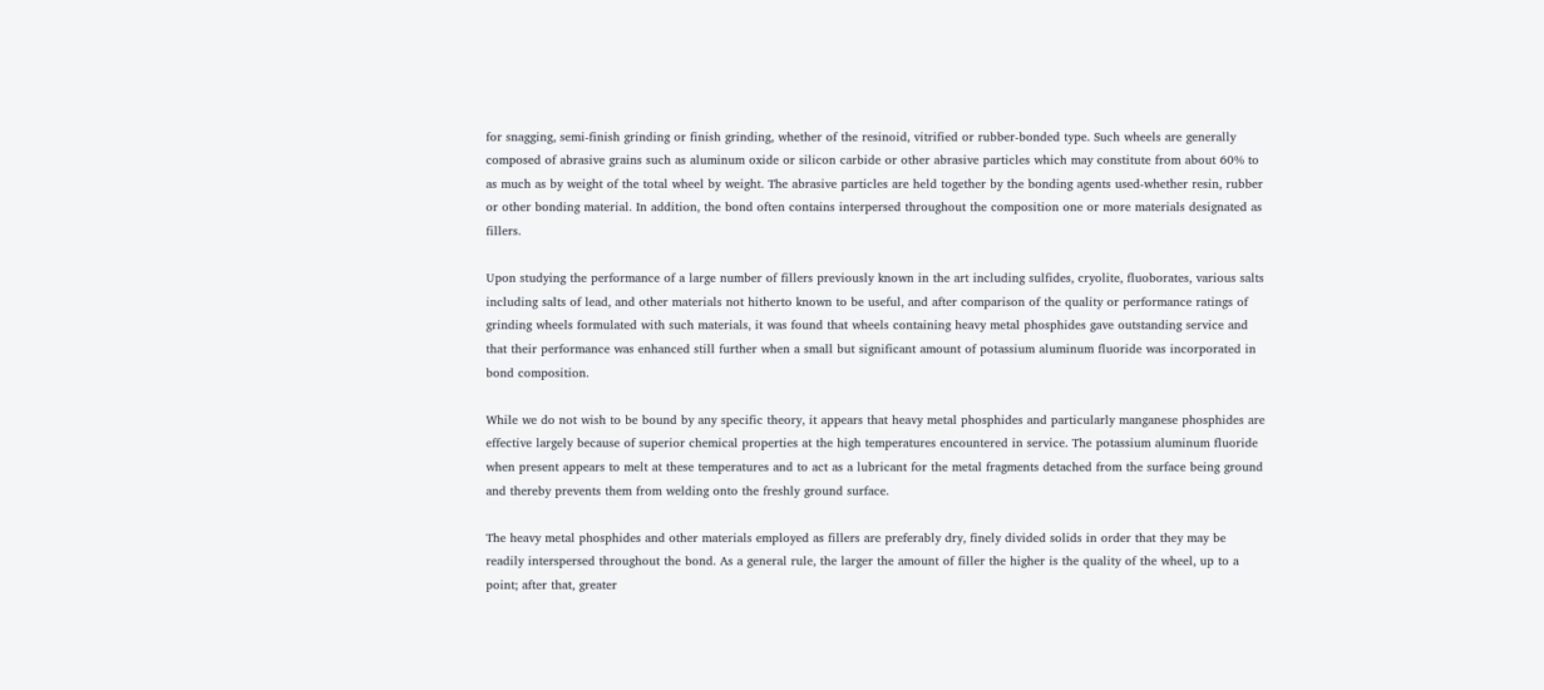for snagging, semi-finish grinding or finish grinding, whether of the resinoid, vitrified or rubber-bonded type. Such wheels are generally composed of abrasive grains such as aluminum oxide or silicon carbide or other abrasive particles which may constitute from about 60% to as much as by weight of the total wheel by weight. The abrasive particles are held together by the bonding agents used-whether resin, rubber or other bonding material. In addition, the bond often contains interpersed throughout the composition one or more materials designated as fillers.

Upon studying the performance of a large number of fillers previously known in the art including sulfides, cryolite, fluoborates, various salts including salts of lead, and other materials not hitherto known to be useful, and after comparison of the quality or performance ratings of grinding wheels formulated with such materials, it was found that wheels containing heavy metal phosphides gave outstanding service and that their performance was enhanced still further when a small but significant amount of potassium aluminum fluoride was incorporated in bond composition.

While we do not wish to be bound by any specific theory, it appears that heavy metal phosphides and particularly manganese phosphides are effective largely because of superior chemical properties at the high temperatures encountered in service. The potassium aluminum fluoride when present appears to melt at these temperatures and to act as a lubricant for the metal fragments detached from the surface being ground and thereby prevents them from welding onto the freshly ground surface.

The heavy metal phosphides and other materials employed as fillers are preferably dry, finely divided solids in order that they may be readily interspersed throughout the bond. As a general rule, the larger the amount of filler the higher is the quality of the wheel, up to a point; after that, greater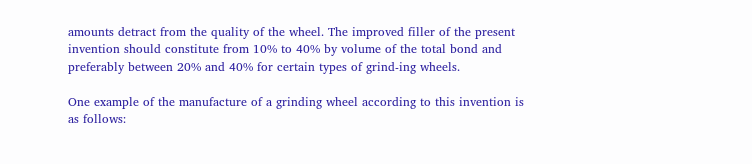amounts detract from the quality of the wheel. The improved filler of the present invention should constitute from 10% to 40% by volume of the total bond and preferably between 20% and 40% for certain types of grind-ing wheels.

One example of the manufacture of a grinding wheel according to this invention is as follows: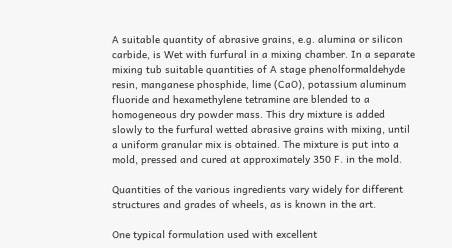A suitable quantity of abrasive grains, e.g. alumina or silicon carbide, is Wet with furfural in a mixing chamber. In a separate mixing tub suitable quantities of A stage phenolformaldehyde resin, manganese phosphide, lime (CaO), potassium aluminum fluoride and hexamethylene tetramine are blended to a homogeneous dry powder mass. This dry mixture is added slowly to the furfural wetted abrasive grains with mixing, until a uniform granular mix is obtained. The mixture is put into a mold, pressed and cured at approximately 350 F. in the mold.

Quantities of the various ingredients vary widely for different structures and grades of wheels, as is known in the art.

One typical formulation used with excellent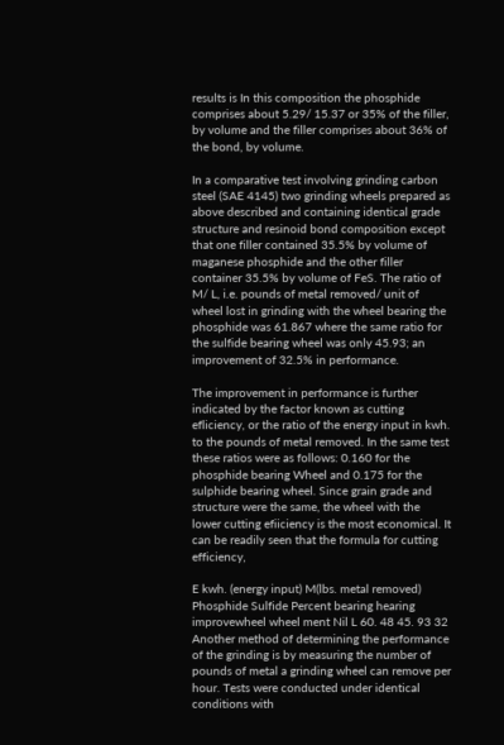results is In this composition the phosphide comprises about 5.29/ 15.37 or 35% of the filler, by volume and the filler comprises about 36% of the bond, by volume.

In a comparative test involving grinding carbon steel (SAE 4145) two grinding wheels prepared as above described and containing identical grade structure and resinoid bond composition except that one filler contained 35.5% by volume of maganese phosphide and the other filler container 35.5% by volume of FeS. The ratio of M/ L, i.e. pounds of metal removed/ unit of wheel lost in grinding with the wheel bearing the phosphide was 61.867 where the same ratio for the sulfide bearing wheel was only 45.93; an improvement of 32.5% in performance.

The improvement in performance is further indicated by the factor known as cutting efliciency, or the ratio of the energy input in kwh. to the pounds of metal removed. In the same test these ratios were as follows: 0.160 for the phosphide bearing Wheel and 0.175 for the sulphide bearing wheel. Since grain grade and structure were the same, the wheel with the lower cutting efiiciency is the most economical. It can be readily seen that the formula for cutting efficiency,

E kwh. (energy input) M(lbs. metal removed) Phosphide Sulfide Percent bearing hearing improvewheel wheel ment Nil L 60. 48 45. 93 32 Another method of determining the performance of the grinding is by measuring the number of pounds of metal a grinding wheel can remove per hour. Tests were conducted under identical conditions with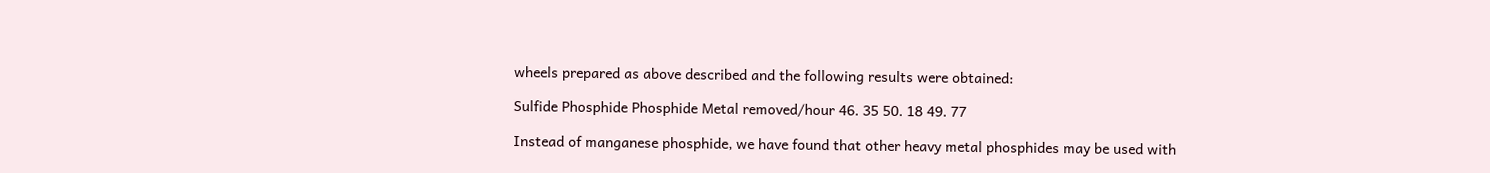wheels prepared as above described and the following results were obtained:

Sulfide Phosphide Phosphide Metal removed/hour 46. 35 50. 18 49. 77

Instead of manganese phosphide, we have found that other heavy metal phosphides may be used with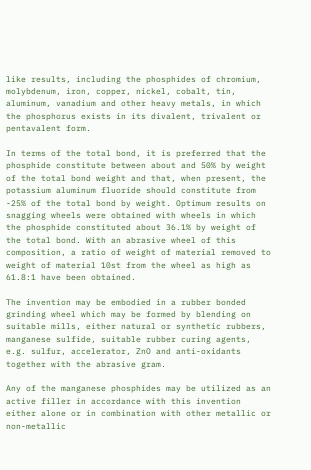like results, including the phosphides of chromium, molybdenum, iron, copper, nickel, cobalt, tin, aluminum, vanadium and other heavy metals, in which the phosphorus exists in its divalent, trivalent or pentavalent form.

In terms of the total bond, it is preferred that the phosphide constitute between about and 50% by weight of the total bond weight and that, when present, the potassium aluminum fluoride should constitute from -25% of the total bond by weight. Optimum results on snagging wheels were obtained with wheels in which the phosphide constituted about 36.1% by weight of the total bond. With an abrasive wheel of this composition, a ratio of weight of material removed to weight of material 10st from the wheel as high as 61.8:1 have been obtained.

The invention may be embodied in a rubber bonded grinding wheel which may be formed by blending on suitable mills, either natural or synthetic rubbers, manganese sulfide, suitable rubber curing agents, e.g. sulfur, accelerator, ZnO and anti-oxidants together with the abrasive gram.

Any of the manganese phosphides may be utilized as an active filler in accordance with this invention either alone or in combination with other metallic or non-metallic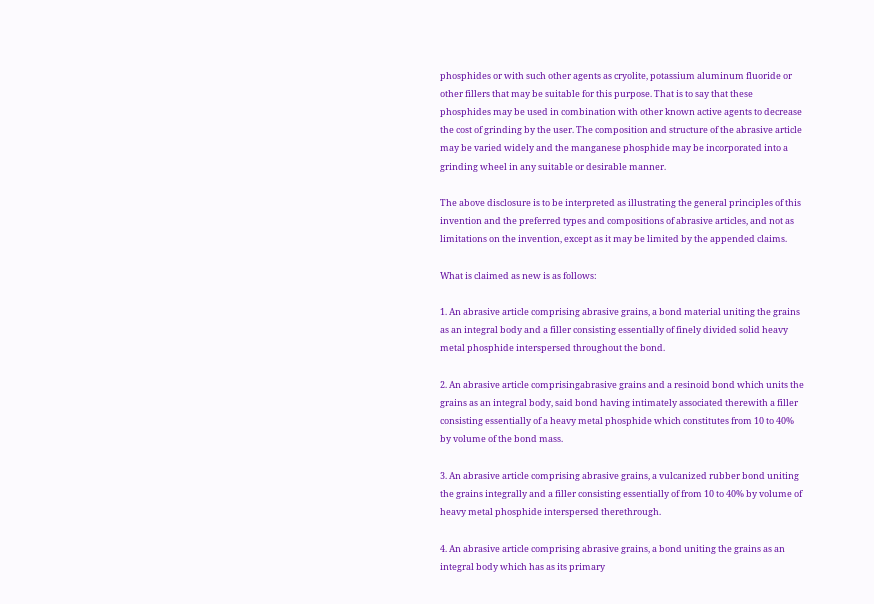phosphides or with such other agents as cryolite, potassium aluminum fluoride or other fillers that may be suitable for this purpose. That is to say that these phosphides may be used in combination with other known active agents to decrease the cost of grinding by the user. The composition and structure of the abrasive article may be varied widely and the manganese phosphide may be incorporated into a grinding wheel in any suitable or desirable manner.

The above disclosure is to be interpreted as illustrating the general principles of this invention and the preferred types and compositions of abrasive articles, and not as limitations on the invention, except as it may be limited by the appended claims.

What is claimed as new is as follows:

1. An abrasive article comprising abrasive grains, a bond material uniting the grains as an integral body and a filler consisting essentially of finely divided solid heavy metal phosphide interspersed throughout the bond.

2. An abrasive article comprisingabrasive grains and a resinoid bond which units the grains as an integral body, said bond having intimately associated therewith a filler consisting essentially of a heavy metal phosphide which constitutes from 10 to 40% by volume of the bond mass.

3. An abrasive article comprising abrasive grains, a vulcanized rubber bond uniting the grains integrally and a filler consisting essentially of from 10 to 40% by volume of heavy metal phosphide interspersed therethrough.

4. An abrasive article comprising abrasive grains, a bond uniting the grains as an integral body which has as its primary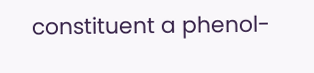constituent a phenol-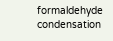formaldehyde condensation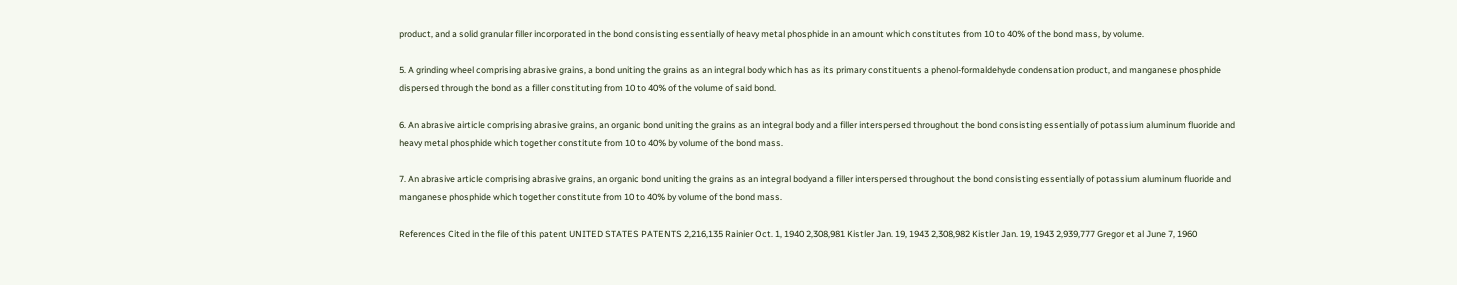product, and a solid granular filler incorporated in the bond consisting essentially of heavy metal phosphide in an amount which constitutes from 10 to 40% of the bond mass, by volume.

5. A grinding wheel comprising abrasive grains, a bond uniting the grains as an integral body which has as its primary constituents a phenol-formaldehyde condensation product, and manganese phosphide dispersed through the bond as a filler constituting from 10 to 40% of the volume of said bond.

6. An abrasive airticle comprising abrasive grains, an organic bond uniting the grains as an integral body and a filler interspersed throughout the bond consisting essentially of potassium aluminum fluoride and heavy metal phosphide which together constitute from 10 to 40% by volume of the bond mass.

7. An abrasive article comprising abrasive grains, an organic bond uniting the grains as an integral bodyand a filler interspersed throughout the bond consisting essentially of potassium aluminum fluoride and manganese phosphide which together constitute from 10 to 40% by volume of the bond mass.

References Cited in the file of this patent UNITED STATES PATENTS 2,216,135 Rainier Oct. 1, 1940 2,308,981 Kistler Jan. 19, 1943 2,308,982 Kistler Jan. 19, 1943 2,939,777 Gregor et al June 7, 1960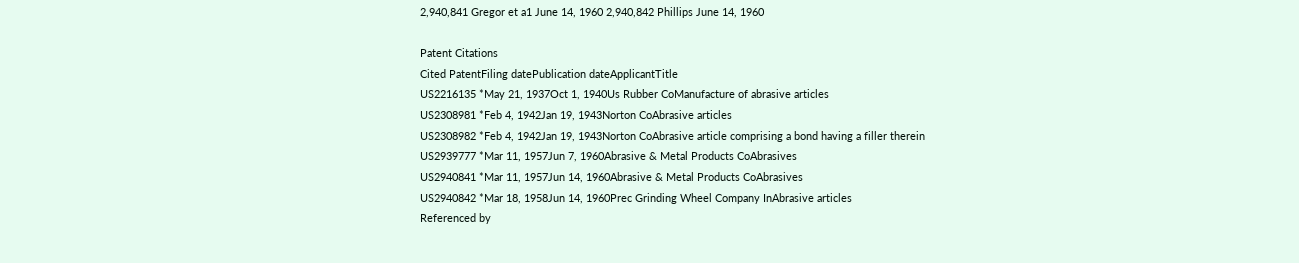2,940,841 Gregor et a1 June 14, 1960 2,940,842 Phillips June 14, 1960

Patent Citations
Cited PatentFiling datePublication dateApplicantTitle
US2216135 *May 21, 1937Oct 1, 1940Us Rubber CoManufacture of abrasive articles
US2308981 *Feb 4, 1942Jan 19, 1943Norton CoAbrasive articles
US2308982 *Feb 4, 1942Jan 19, 1943Norton CoAbrasive article comprising a bond having a filler therein
US2939777 *Mar 11, 1957Jun 7, 1960Abrasive & Metal Products CoAbrasives
US2940841 *Mar 11, 1957Jun 14, 1960Abrasive & Metal Products CoAbrasives
US2940842 *Mar 18, 1958Jun 14, 1960Prec Grinding Wheel Company InAbrasive articles
Referenced by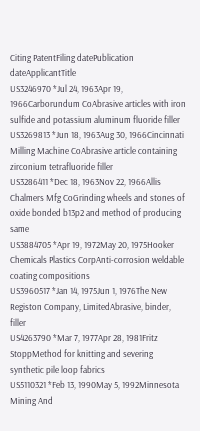Citing PatentFiling datePublication dateApplicantTitle
US3246970 *Jul 24, 1963Apr 19, 1966Carborundum CoAbrasive articles with iron sulfide and potassium aluminum fluoride filler
US3269813 *Jun 18, 1963Aug 30, 1966Cincinnati Milling Machine CoAbrasive article containing zirconium tetrafluoride filler
US3286411 *Dec 18, 1963Nov 22, 1966Allis Chalmers Mfg CoGrinding wheels and stones of oxide bonded b13p2 and method of producing same
US3884705 *Apr 19, 1972May 20, 1975Hooker Chemicals Plastics CorpAnti-corrosion weldable coating compositions
US3960517 *Jan 14, 1975Jun 1, 1976The New Registon Company, LimitedAbrasive, binder, filler
US4263790 *Mar 7, 1977Apr 28, 1981Fritz StoppMethod for knitting and severing synthetic pile loop fabrics
US5110321 *Feb 13, 1990May 5, 1992Minnesota Mining And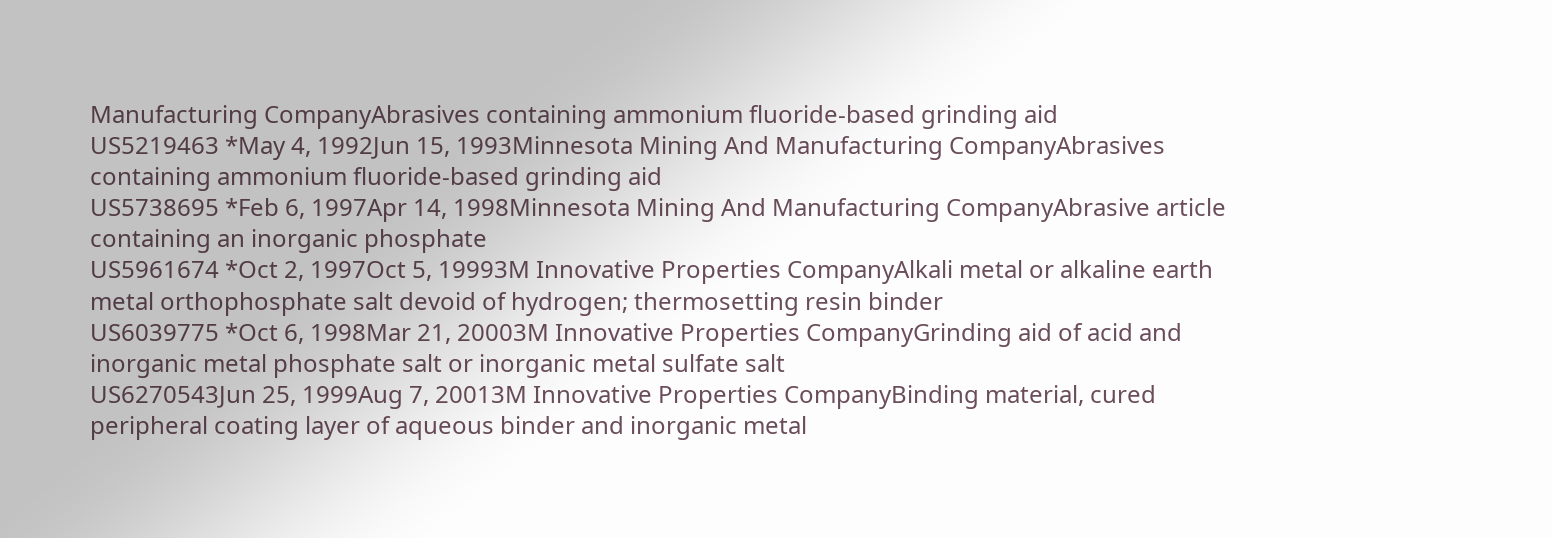Manufacturing CompanyAbrasives containing ammonium fluoride-based grinding aid
US5219463 *May 4, 1992Jun 15, 1993Minnesota Mining And Manufacturing CompanyAbrasives containing ammonium fluoride-based grinding aid
US5738695 *Feb 6, 1997Apr 14, 1998Minnesota Mining And Manufacturing CompanyAbrasive article containing an inorganic phosphate
US5961674 *Oct 2, 1997Oct 5, 19993M Innovative Properties CompanyAlkali metal or alkaline earth metal orthophosphate salt devoid of hydrogen; thermosetting resin binder
US6039775 *Oct 6, 1998Mar 21, 20003M Innovative Properties CompanyGrinding aid of acid and inorganic metal phosphate salt or inorganic metal sulfate salt
US6270543Jun 25, 1999Aug 7, 20013M Innovative Properties CompanyBinding material, cured peripheral coating layer of aqueous binder and inorganic metal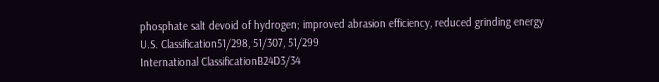phosphate salt devoid of hydrogen; improved abrasion efficiency, reduced grinding energy
U.S. Classification51/298, 51/307, 51/299
International ClassificationB24D3/34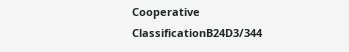Cooperative ClassificationB24D3/344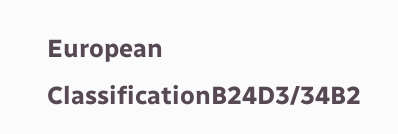European ClassificationB24D3/34B2